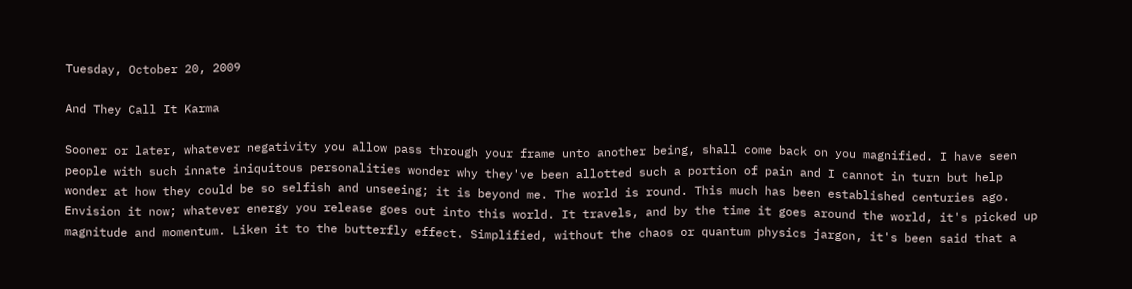Tuesday, October 20, 2009

And They Call It Karma

Sooner or later, whatever negativity you allow pass through your frame unto another being, shall come back on you magnified. I have seen people with such innate iniquitous personalities wonder why they've been allotted such a portion of pain and I cannot in turn but help wonder at how they could be so selfish and unseeing; it is beyond me. The world is round. This much has been established centuries ago. Envision it now; whatever energy you release goes out into this world. It travels, and by the time it goes around the world, it's picked up magnitude and momentum. Liken it to the butterfly effect. Simplified, without the chaos or quantum physics jargon, it's been said that a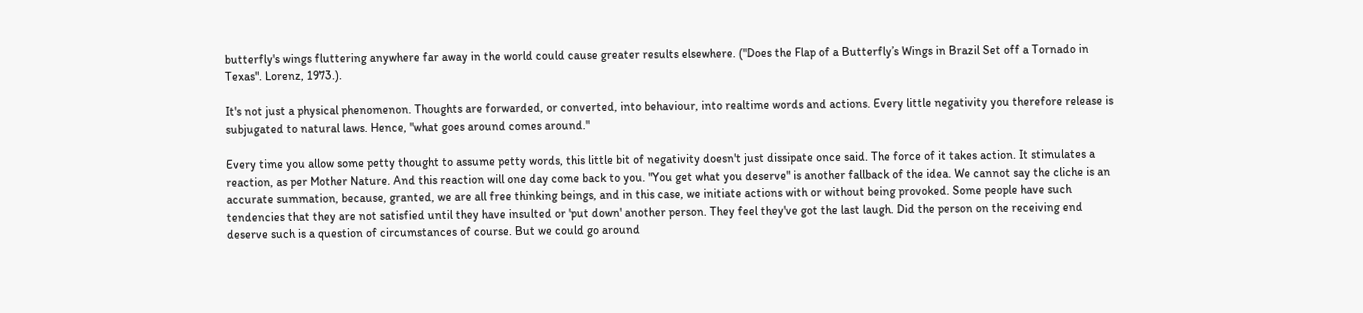butterfly's wings fluttering anywhere far away in the world could cause greater results elsewhere. ("Does the Flap of a Butterfly’s Wings in Brazil Set off a Tornado in Texas". Lorenz, 1973.).

It's not just a physical phenomenon. Thoughts are forwarded, or converted, into behaviour, into realtime words and actions. Every little negativity you therefore release is subjugated to natural laws. Hence, "what goes around comes around."

Every time you allow some petty thought to assume petty words, this little bit of negativity doesn't just dissipate once said. The force of it takes action. It stimulates a reaction, as per Mother Nature. And this reaction will one day come back to you. "You get what you deserve" is another fallback of the idea. We cannot say the cliche is an accurate summation, because, granted, we are all free thinking beings, and in this case, we initiate actions with or without being provoked. Some people have such tendencies that they are not satisfied until they have insulted or 'put down' another person. They feel they've got the last laugh. Did the person on the receiving end deserve such is a question of circumstances of course. But we could go around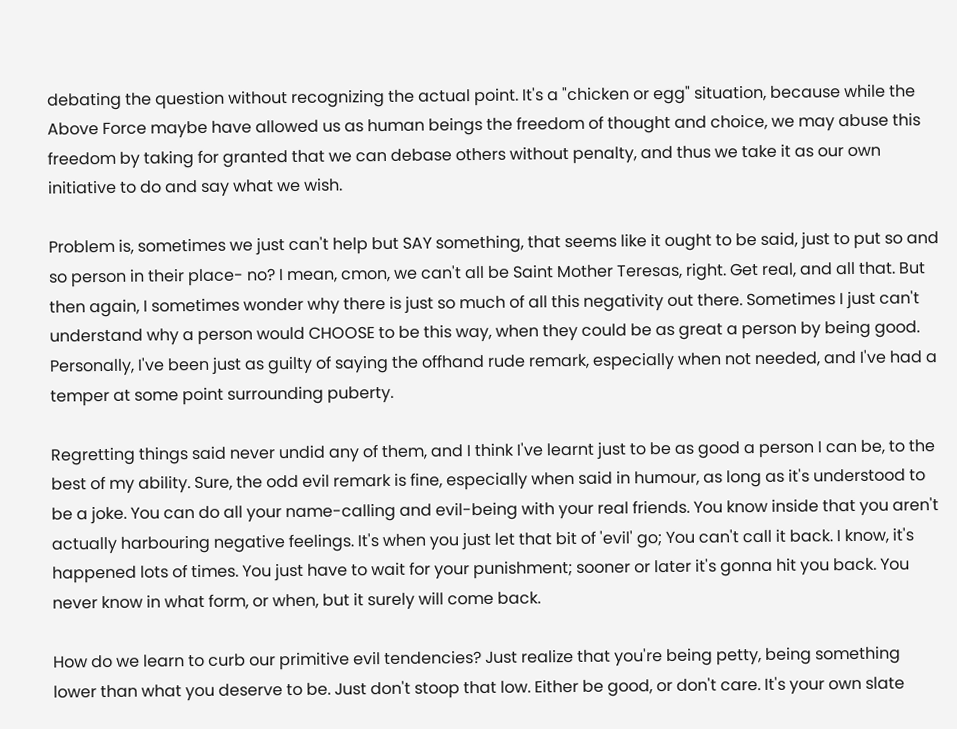debating the question without recognizing the actual point. It's a "chicken or egg" situation, because while the Above Force maybe have allowed us as human beings the freedom of thought and choice, we may abuse this freedom by taking for granted that we can debase others without penalty, and thus we take it as our own initiative to do and say what we wish.

Problem is, sometimes we just can't help but SAY something, that seems like it ought to be said, just to put so and so person in their place- no? I mean, cmon, we can't all be Saint Mother Teresas, right. Get real, and all that. But then again, I sometimes wonder why there is just so much of all this negativity out there. Sometimes I just can't understand why a person would CHOOSE to be this way, when they could be as great a person by being good. Personally, I've been just as guilty of saying the offhand rude remark, especially when not needed, and I've had a temper at some point surrounding puberty.

Regretting things said never undid any of them, and I think I've learnt just to be as good a person I can be, to the best of my ability. Sure, the odd evil remark is fine, especially when said in humour, as long as it's understood to be a joke. You can do all your name-calling and evil-being with your real friends. You know inside that you aren't actually harbouring negative feelings. It's when you just let that bit of 'evil' go; You can't call it back. I know, it's happened lots of times. You just have to wait for your punishment; sooner or later it's gonna hit you back. You never know in what form, or when, but it surely will come back.

How do we learn to curb our primitive evil tendencies? Just realize that you're being petty, being something lower than what you deserve to be. Just don't stoop that low. Either be good, or don't care. It's your own slate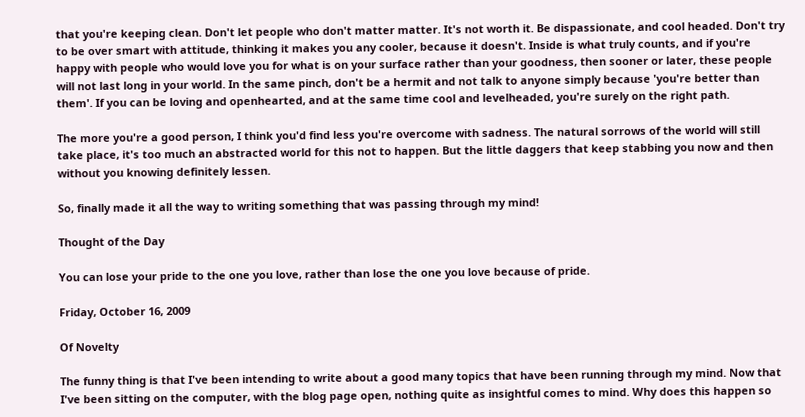that you're keeping clean. Don't let people who don't matter matter. It's not worth it. Be dispassionate, and cool headed. Don't try to be over smart with attitude, thinking it makes you any cooler, because it doesn't. Inside is what truly counts, and if you're happy with people who would love you for what is on your surface rather than your goodness, then sooner or later, these people will not last long in your world. In the same pinch, don't be a hermit and not talk to anyone simply because 'you're better than them'. If you can be loving and openhearted, and at the same time cool and levelheaded, you're surely on the right path.

The more you're a good person, I think you'd find less you're overcome with sadness. The natural sorrows of the world will still take place, it's too much an abstracted world for this not to happen. But the little daggers that keep stabbing you now and then without you knowing definitely lessen.

So, finally made it all the way to writing something that was passing through my mind!

Thought of the Day

You can lose your pride to the one you love, rather than lose the one you love because of pride.

Friday, October 16, 2009

Of Novelty

The funny thing is that I've been intending to write about a good many topics that have been running through my mind. Now that I've been sitting on the computer, with the blog page open, nothing quite as insightful comes to mind. Why does this happen so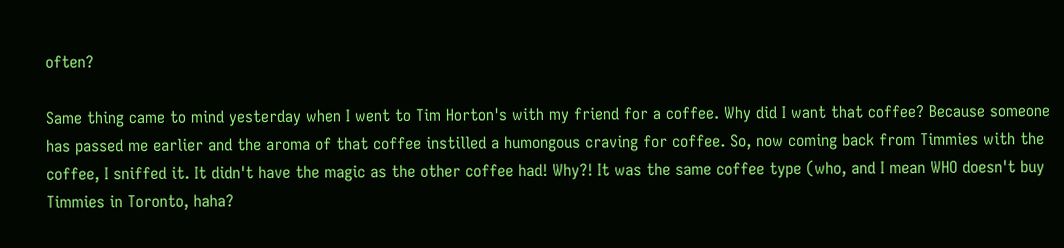often?

Same thing came to mind yesterday when I went to Tim Horton's with my friend for a coffee. Why did I want that coffee? Because someone has passed me earlier and the aroma of that coffee instilled a humongous craving for coffee. So, now coming back from Timmies with the coffee, I sniffed it. It didn't have the magic as the other coffee had! Why?! It was the same coffee type (who, and I mean WHO doesn't buy Timmies in Toronto, haha?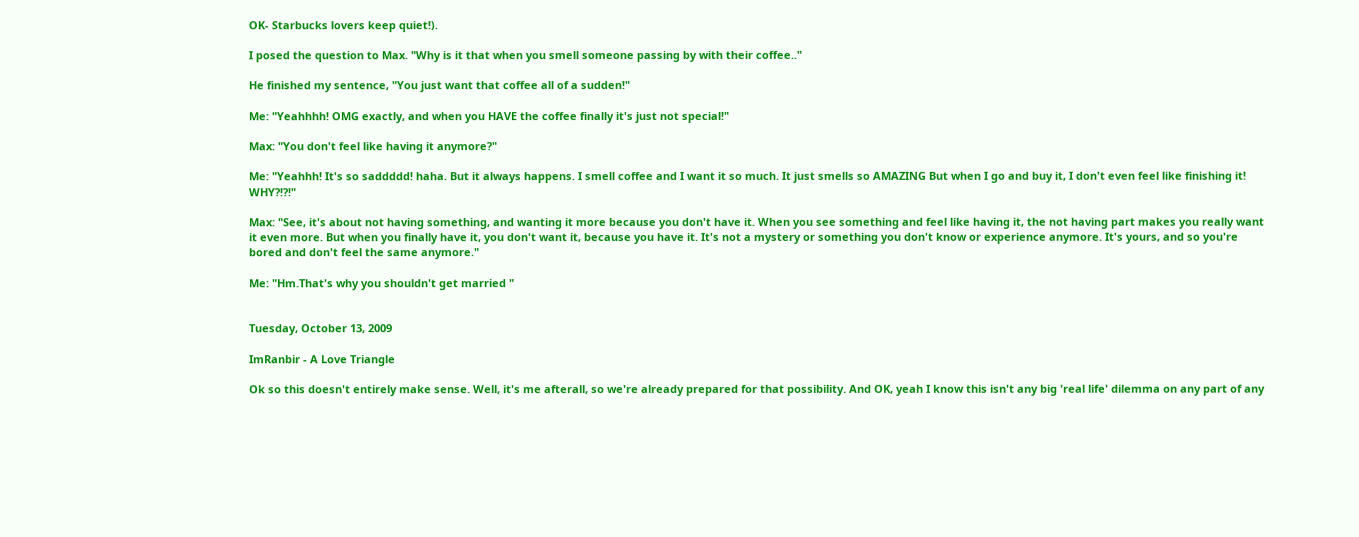OK- Starbucks lovers keep quiet!).

I posed the question to Max. "Why is it that when you smell someone passing by with their coffee.."

He finished my sentence, "You just want that coffee all of a sudden!"

Me: "Yeahhhh! OMG exactly, and when you HAVE the coffee finally it's just not special!"

Max: "You don't feel like having it anymore?"

Me: "Yeahhh! It's so saddddd! haha. But it always happens. I smell coffee and I want it so much. It just smells so AMAZING But when I go and buy it, I don't even feel like finishing it! WHY?!?!"

Max: "See, it's about not having something, and wanting it more because you don't have it. When you see something and feel like having it, the not having part makes you really want it even more. But when you finally have it, you don't want it, because you have it. It's not a mystery or something you don't know or experience anymore. It's yours, and so you're bored and don't feel the same anymore."

Me: "Hm.That's why you shouldn't get married "


Tuesday, October 13, 2009

ImRanbir - A Love Triangle

Ok so this doesn't entirely make sense. Well, it's me afterall, so we're already prepared for that possibility. And OK, yeah I know this isn't any big 'real life' dilemma on any part of any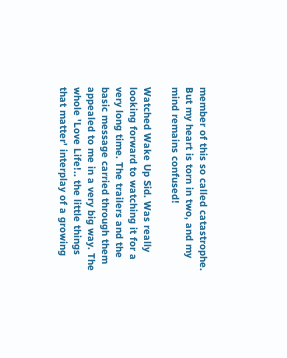member of this so called catastrophe. But my heart is torn in two, and my mind remains confused!

Watched Wake Up Sid. Was really looking forward to watching it for a very long time. The trailers and the basic message carried through them appealed to me in a very big way. The whole 'Love Life!.. the little things that matter' interplay of a growing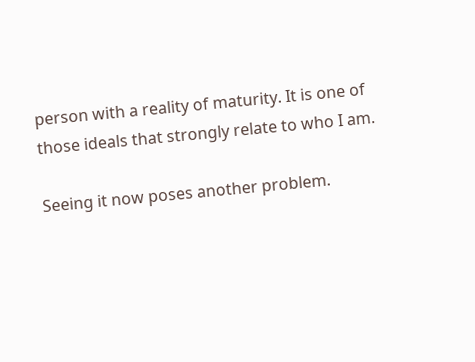person with a reality of maturity. It is one of those ideals that strongly relate to who I am.

Seeing it now poses another problem.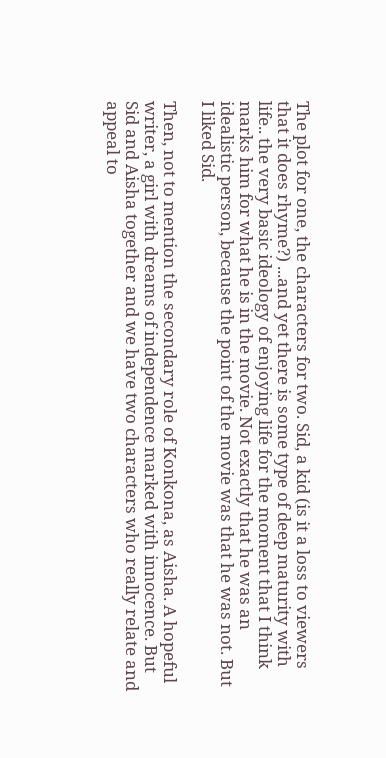The plot for one, the characters for two. Sid, a kid (is it a loss to viewers that it does rhyme?) ...and yet there is some type of deep maturity with life.. the very basic ideology of enjoying life for the moment that I think marks him for what he is in the movie. Not exactly that he was an idealistic person, because the point of the movie was that he was not. But I liked Sid.

Then, not to mention the secondary role of Konkona, as Aisha. A hopeful writer, a girl with dreams of independence marked with innocence. But Sid and Aisha together and we have two characters who really relate and appeal to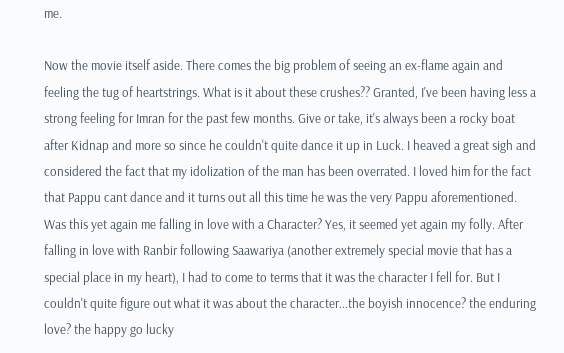me.

Now the movie itself aside. There comes the big problem of seeing an ex-flame again and feeling the tug of heartstrings. What is it about these crushes?? Granted, I've been having less a strong feeling for Imran for the past few months. Give or take, it's always been a rocky boat after Kidnap and more so since he couldn't quite dance it up in Luck. I heaved a great sigh and considered the fact that my idolization of the man has been overrated. I loved him for the fact that Pappu cant dance and it turns out all this time he was the very Pappu aforementioned. Was this yet again me falling in love with a Character? Yes, it seemed yet again my folly. After falling in love with Ranbir following Saawariya (another extremely special movie that has a special place in my heart), I had to come to terms that it was the character I fell for. But I couldn't quite figure out what it was about the character...the boyish innocence? the enduring love? the happy go lucky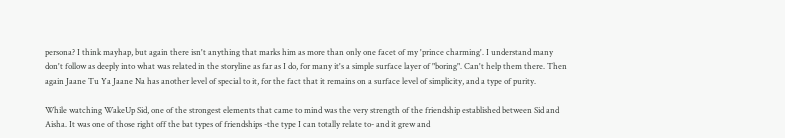persona? I think mayhap, but again there isn't anything that marks him as more than only one facet of my 'prince charming'. I understand many don't follow as deeply into what was related in the storyline as far as I do, for many it's a simple surface layer of "boring". Can't help them there. Then again Jaane Tu Ya Jaane Na has another level of special to it, for the fact that it remains on a surface level of simplicity, and a type of purity.

While watching WakeUp Sid, one of the strongest elements that came to mind was the very strength of the friendship established between Sid and Aisha. It was one of those right off the bat types of friendships -the type I can totally relate to- and it grew and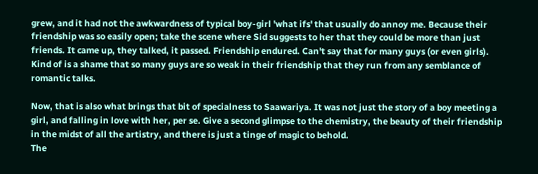grew, and it had not the awkwardness of typical boy-girl 'what ifs' that usually do annoy me. Because their friendship was so easily open; take the scene where Sid suggests to her that they could be more than just friends. It came up, they talked, it passed. Friendship endured. Can't say that for many guys (or even girls). Kind of is a shame that so many guys are so weak in their friendship that they run from any semblance of romantic talks.

Now, that is also what brings that bit of specialness to Saawariya. It was not just the story of a boy meeting a girl, and falling in love with her, per se. Give a second glimpse to the chemistry, the beauty of their friendship in the midst of all the artistry, and there is just a tinge of magic to behold.
The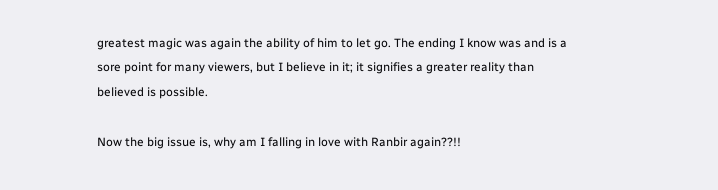greatest magic was again the ability of him to let go. The ending I know was and is a sore point for many viewers, but I believe in it; it signifies a greater reality than believed is possible.

Now the big issue is, why am I falling in love with Ranbir again??!!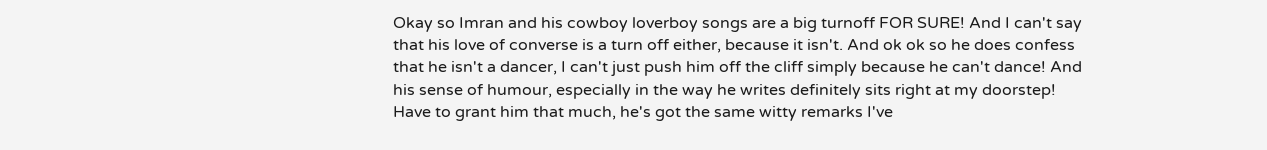Okay so Imran and his cowboy loverboy songs are a big turnoff FOR SURE! And I can't say that his love of converse is a turn off either, because it isn't. And ok ok so he does confess that he isn't a dancer, I can't just push him off the cliff simply because he can't dance! And his sense of humour, especially in the way he writes definitely sits right at my doorstep! Have to grant him that much, he's got the same witty remarks I've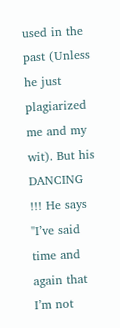used in the past (Unless he just plagiarized me and my wit). But his DANCING !!! He says "I’ve said time and again that I’m not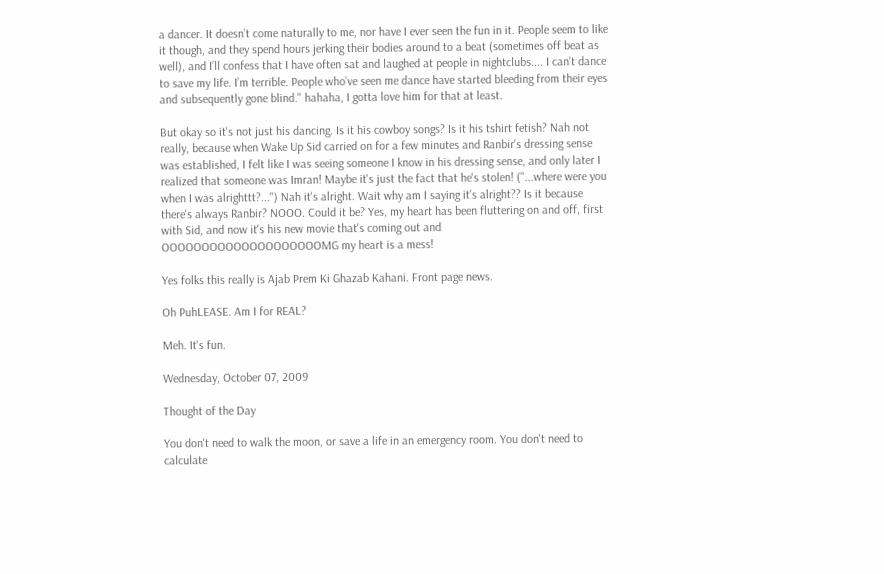a dancer. It doesn’t come naturally to me, nor have I ever seen the fun in it. People seem to like it though, and they spend hours jerking their bodies around to a beat (sometimes off beat as well), and I’ll confess that I have often sat and laughed at people in nightclubs.... I can’t dance to save my life. I’m terrible. People who’ve seen me dance have started bleeding from their eyes and subsequently gone blind." hahaha, I gotta love him for that at least.

But okay so it's not just his dancing. Is it his cowboy songs? Is it his tshirt fetish? Nah not really, because when Wake Up Sid carried on for a few minutes and Ranbir's dressing sense was established, I felt like I was seeing someone I know in his dressing sense, and only later I realized that someone was Imran! Maybe it's just the fact that he's stolen! ("...where were you when I was alrighttt?...") Nah it's alright. Wait why am I saying it's alright?? Is it because there's always Ranbir? NOOO. Could it be? Yes, my heart has been fluttering on and off, first with Sid, and now it's his new movie that's coming out and OOOOOOOOOOOOOOOOOOOOMG my heart is a mess!

Yes folks this really is Ajab Prem Ki Ghazab Kahani. Front page news.

Oh PuhLEASE. Am I for REAL?

Meh. It's fun.

Wednesday, October 07, 2009

Thought of the Day

You don't need to walk the moon, or save a life in an emergency room. You don't need to calculate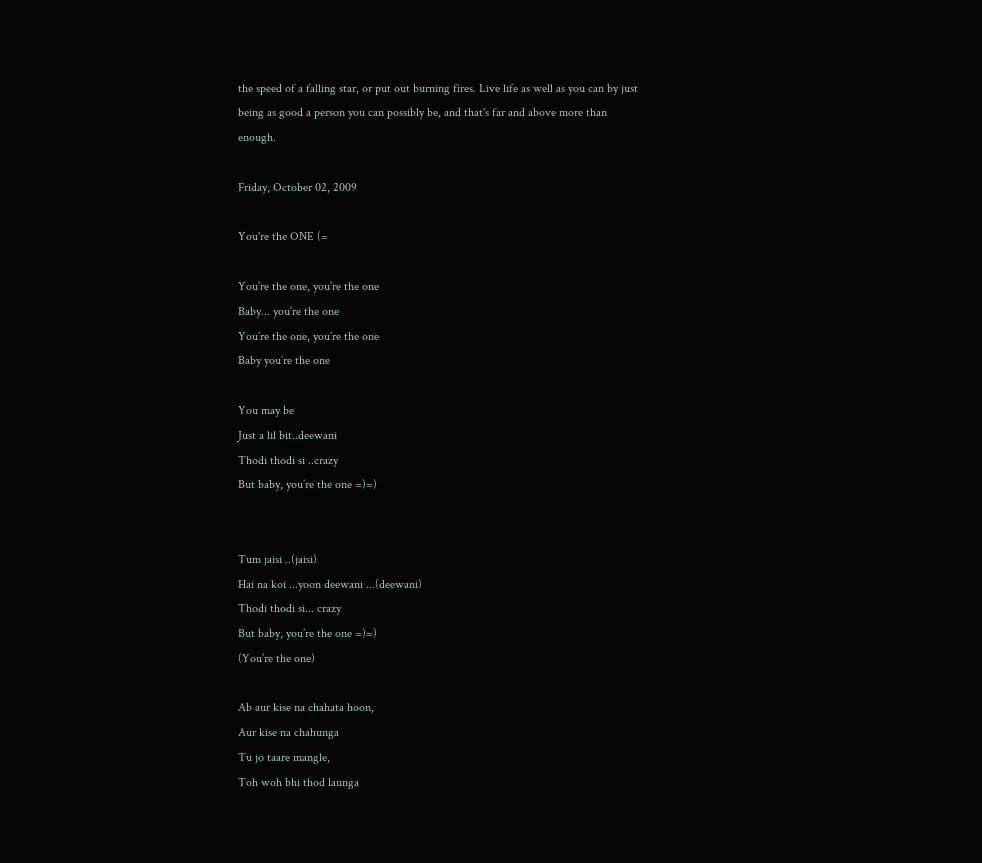the speed of a falling star, or put out burning fires. Live life as well as you can by just being as good a person you can possibly be, and that's far and above more than enough.

Friday, October 02, 2009

You're the ONE (=

You’re the one, you’re the one
Baby... you’re the one
You’re the one, you’re the one
Baby you’re the one

You may be
Just a lil bit..deewani
Thodi thodi si ..crazy
But baby, you’re the one =)=)


Tum jaisi ..(jaisi)
Hai na koi ...yoon deewani ...(deewani)
Thodi thodi si... crazy
But baby, you’re the one =)=)
(You’re the one)

Ab aur kise na chahata hoon,
Aur kise na chahunga
Tu jo taare mangle,
Toh woh bhi thod launga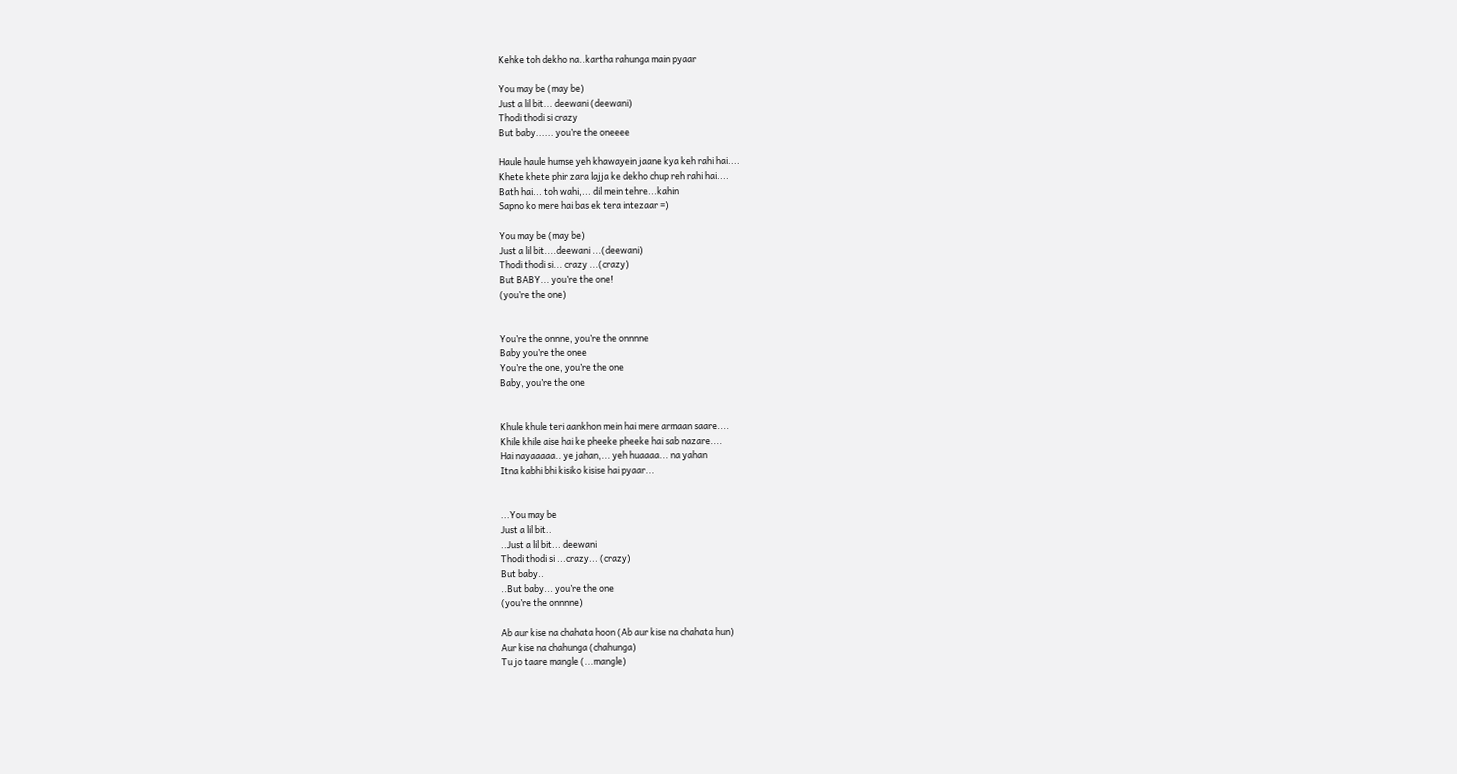Kehke toh dekho na..kartha rahunga main pyaar

You may be (may be)
Just a lil bit... deewani (deewani)
Thodi thodi si crazy
But baby...... you’re the oneeee

Haule haule humse yeh khawayein jaane kya keh rahi hai....
Khete khete phir zara lajja ke dekho chup reh rahi hai....
Bath hai... toh wahi,... dil mein tehre...kahin
Sapno ko mere hai bas ek tera intezaar =)

You may be (may be)
Just a lil bit....deewani ...(deewani)
Thodi thodi si... crazy ...(crazy)
But BABY... you’re the one!
(you’re the one)


You’re the onnne, you’re the onnnne
Baby you’re the onee
You’re the one, you’re the one
Baby, you’re the one


Khule khule teri aankhon mein hai mere armaan saare....
Khile khile aise hai ke pheeke pheeke hai sab nazare....
Hai nayaaaaa.. ye jahan,... yeh huaaaa... na yahan
Itna kabhi bhi kisiko kisise hai pyaar...


...You may be
Just a lil bit..
..Just a lil bit... deewani
Thodi thodi si ...crazy... (crazy)
But baby..
..But baby... you’re the one
(you’re the onnnne)

Ab aur kise na chahata hoon (Ab aur kise na chahata hun)
Aur kise na chahunga (chahunga)
Tu jo taare mangle (...mangle)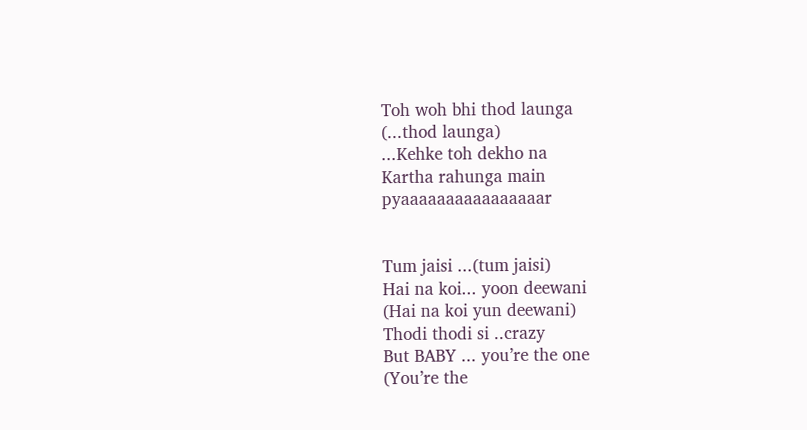Toh woh bhi thod launga
(...thod launga)
...Kehke toh dekho na
Kartha rahunga main pyaaaaaaaaaaaaaaaar


Tum jaisi ...(tum jaisi)
Hai na koi... yoon deewani
(Hai na koi yun deewani)
Thodi thodi si ..crazy
But BABY ... you’re the one
(You’re the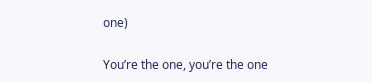one)

You’re the one, you’re the one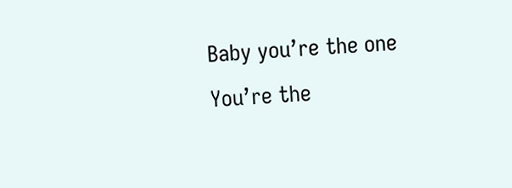Baby you’re the one
You’re the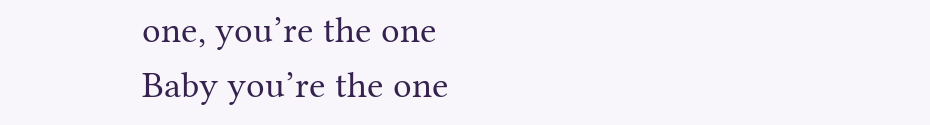one, you’re the one
Baby you’re the one